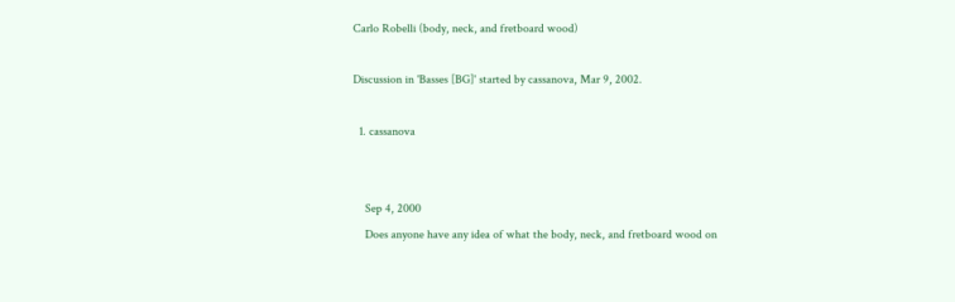Carlo Robelli (body, neck, and fretboard wood)

Discussion in 'Basses [BG]' started by cassanova, Mar 9, 2002.

  1. cassanova


    Sep 4, 2000
    Does anyone have any idea of what the body, neck, and fretboard wood on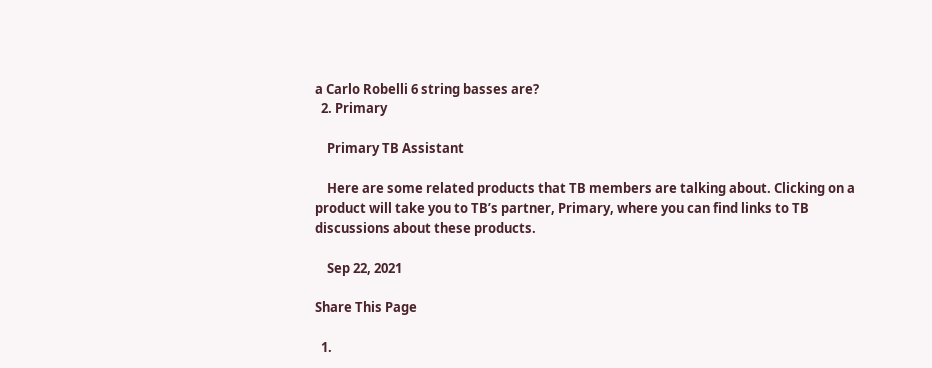a Carlo Robelli 6 string basses are?
  2. Primary

    Primary TB Assistant

    Here are some related products that TB members are talking about. Clicking on a product will take you to TB’s partner, Primary, where you can find links to TB discussions about these products.

    Sep 22, 2021

Share This Page

  1.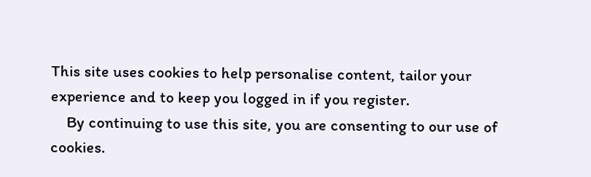This site uses cookies to help personalise content, tailor your experience and to keep you logged in if you register.
    By continuing to use this site, you are consenting to our use of cookies.